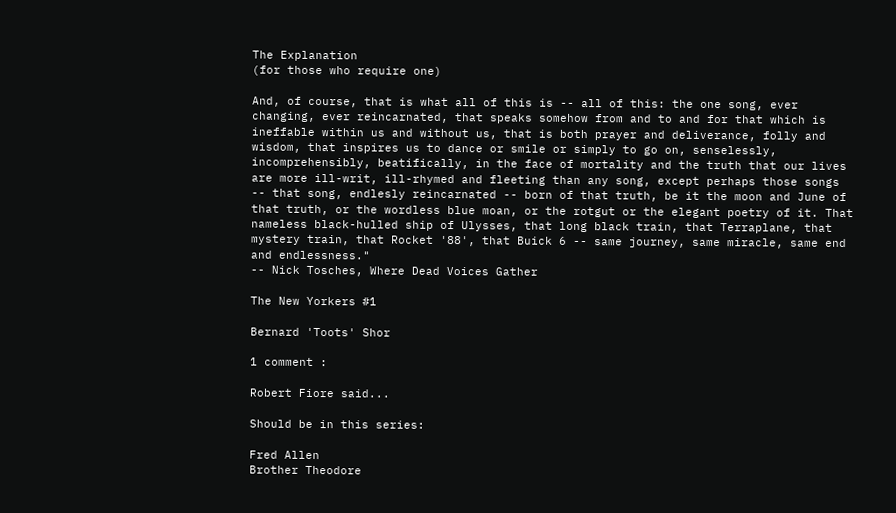The Explanation
(for those who require one)

And, of course, that is what all of this is -- all of this: the one song, ever changing, ever reincarnated, that speaks somehow from and to and for that which is ineffable within us and without us, that is both prayer and deliverance, folly and wisdom, that inspires us to dance or smile or simply to go on, senselessly, incomprehensibly, beatifically, in the face of mortality and the truth that our lives are more ill-writ, ill-rhymed and fleeting than any song, except perhaps those songs -- that song, endlesly reincarnated -- born of that truth, be it the moon and June of that truth, or the wordless blue moan, or the rotgut or the elegant poetry of it. That nameless black-hulled ship of Ulysses, that long black train, that Terraplane, that mystery train, that Rocket '88', that Buick 6 -- same journey, same miracle, same end and endlessness."
-- Nick Tosches, Where Dead Voices Gather

The New Yorkers #1

Bernard 'Toots' Shor

1 comment :

Robert Fiore said...

Should be in this series:

Fred Allen
Brother Theodore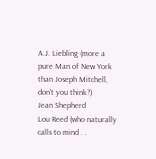A.J. Liebling (more a pure Man of New York than Joseph Mitchell, don't you think?)
Jean Shepherd
Lou Reed (who naturally calls to mind . .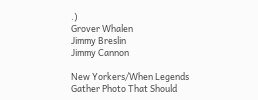.)
Grover Whalen
Jimmy Breslin
Jimmy Cannon

New Yorkers/When Legends Gather Photo That Should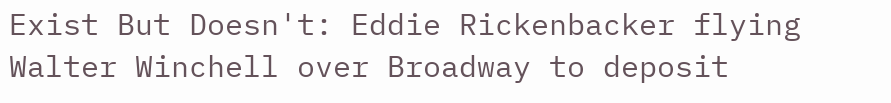Exist But Doesn't: Eddie Rickenbacker flying Walter Winchell over Broadway to deposit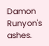Damon Runyon's ashes.